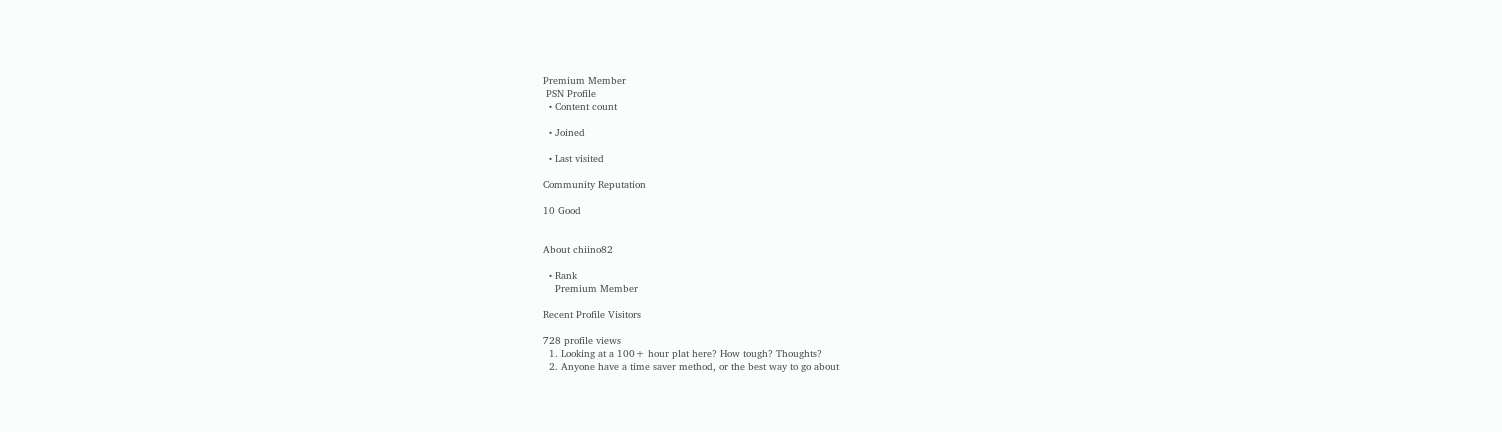Premium Member
 PSN Profile
  • Content count

  • Joined

  • Last visited

Community Reputation

10 Good


About chiino82

  • Rank
    Premium Member

Recent Profile Visitors

728 profile views
  1. Looking at a 100+ hour plat here? How tough? Thoughts?
  2. Anyone have a time saver method, or the best way to go about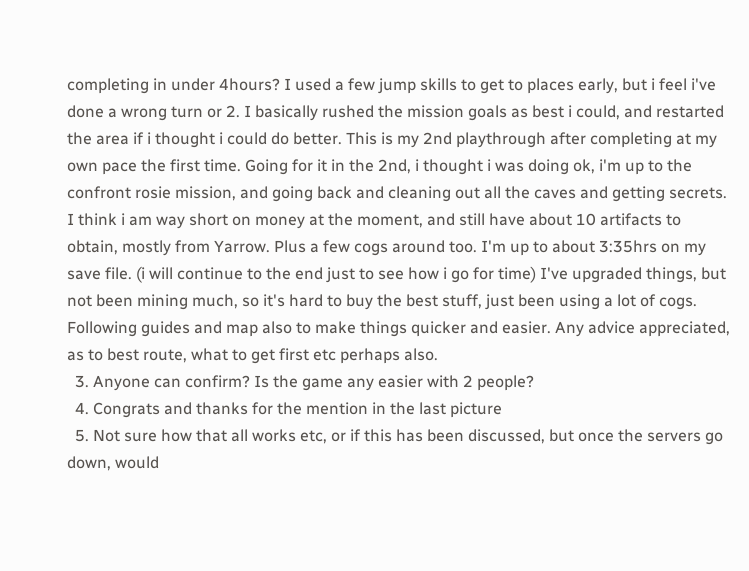completing in under 4hours? I used a few jump skills to get to places early, but i feel i've done a wrong turn or 2. I basically rushed the mission goals as best i could, and restarted the area if i thought i could do better. This is my 2nd playthrough after completing at my own pace the first time. Going for it in the 2nd, i thought i was doing ok, i'm up to the confront rosie mission, and going back and cleaning out all the caves and getting secrets. I think i am way short on money at the moment, and still have about 10 artifacts to obtain, mostly from Yarrow. Plus a few cogs around too. I'm up to about 3:35hrs on my save file. (i will continue to the end just to see how i go for time) I've upgraded things, but not been mining much, so it's hard to buy the best stuff, just been using a lot of cogs. Following guides and map also to make things quicker and easier. Any advice appreciated, as to best route, what to get first etc perhaps also.
  3. Anyone can confirm? Is the game any easier with 2 people?
  4. Congrats and thanks for the mention in the last picture
  5. Not sure how that all works etc, or if this has been discussed, but once the servers go down, would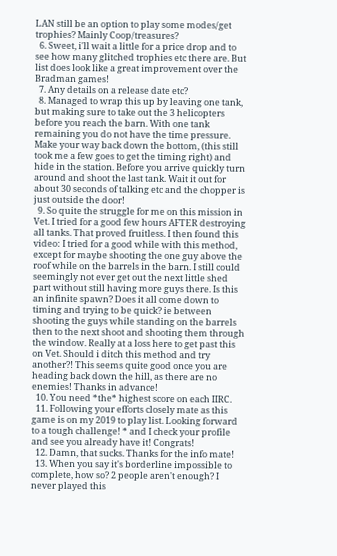LAN still be an option to play some modes/get trophies? Mainly Coop/treasures?
  6. Sweet, i'll wait a little for a price drop and to see how many glitched trophies etc there are. But list does look like a great improvement over the Bradman games!
  7. Any details on a release date etc?
  8. Managed to wrap this up by leaving one tank, but making sure to take out the 3 helicopters before you reach the barn. With one tank remaining you do not have the time pressure. Make your way back down the bottom, (this still took me a few goes to get the timing right) and hide in the station. Before you arrive quickly turn around and shoot the last tank. Wait it out for about 30 seconds of talking etc and the chopper is just outside the door!
  9. So quite the struggle for me on this mission in Vet. I tried for a good few hours AFTER destroying all tanks. That proved fruitless. I then found this video: I tried for a good while with this method, except for maybe shooting the one guy above the roof while on the barrels in the barn. I still could seemingly not ever get out the next little shed part without still having more guys there. Is this an infinite spawn? Does it all come down to timing and trying to be quick? ie between shooting the guys while standing on the barrels then to the next shoot and shooting them through the window. Really at a loss here to get past this on Vet. Should i ditch this method and try another?! This seems quite good once you are heading back down the hill, as there are no enemies! Thanks in advance!
  10. You need *the* highest score on each IIRC.
  11. Following your efforts closely mate as this game is on my 2019 to play list. Looking forward to a tough challenge! * and I check your profile and see you already have it! Congrats!
  12. Damn, that sucks. Thanks for the info mate!
  13. When you say it's borderline impossible to complete, how so? 2 people aren't enough? I never played this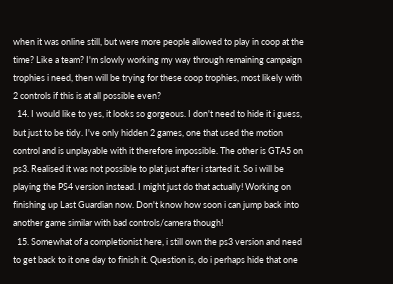when it was online still, but were more people allowed to play in coop at the time? Like a team? I'm slowly working my way through remaining campaign trophies i need, then will be trying for these coop trophies, most likely with 2 controls if this is at all possible even?
  14. I would like to yes, it looks so gorgeous. I don't need to hide it i guess, but just to be tidy. I've only hidden 2 games, one that used the motion control and is unplayable with it therefore impossible. The other is GTA5 on ps3. Realised it was not possible to plat just after i started it. So i will be playing the PS4 version instead. I might just do that actually! Working on finishing up Last Guardian now. Don't know how soon i can jump back into another game similar with bad controls/camera though!
  15. Somewhat of a completionist here, i still own the ps3 version and need to get back to it one day to finish it. Question is, do i perhaps hide that one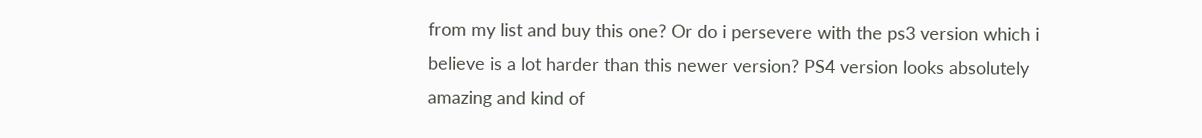from my list and buy this one? Or do i persevere with the ps3 version which i believe is a lot harder than this newer version? PS4 version looks absolutely amazing and kind of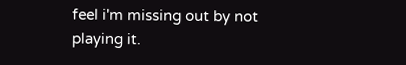feel i'm missing out by not playing it.